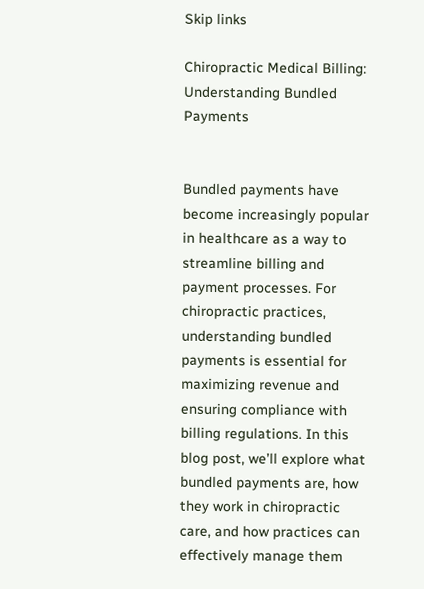Skip links

Chiropractic Medical Billing: Understanding Bundled Payments


Bundled payments have become increasingly popular in healthcare as a way to streamline billing and payment processes. For chiropractic practices, understanding bundled payments is essential for maximizing revenue and ensuring compliance with billing regulations. In this blog post, we’ll explore what bundled payments are, how they work in chiropractic care, and how practices can effectively manage them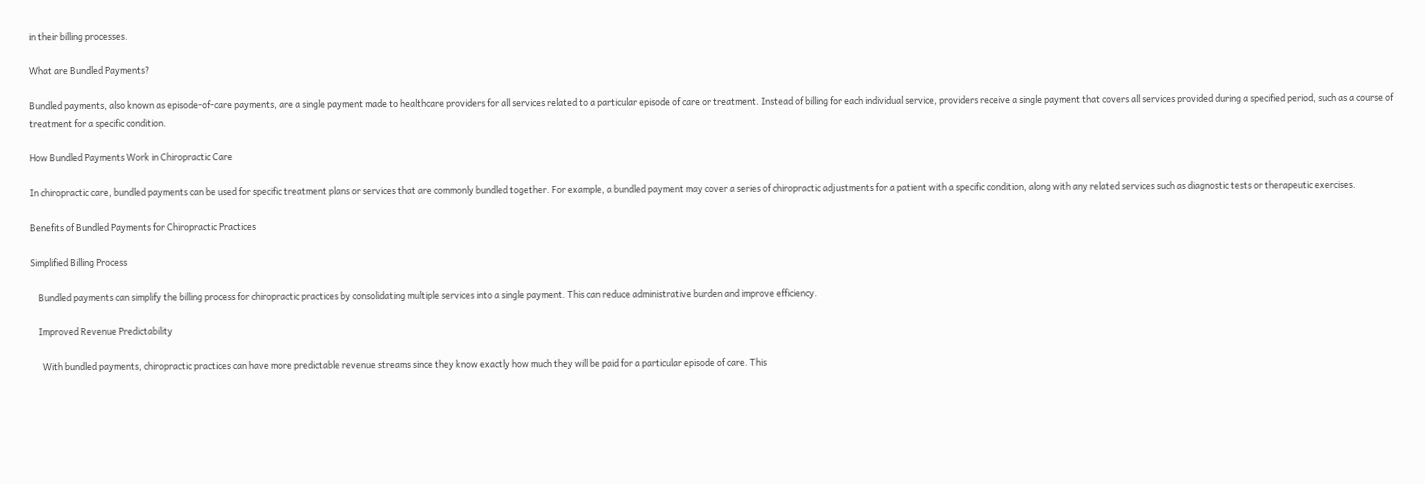in their billing processes.

What are Bundled Payments?

Bundled payments, also known as episode-of-care payments, are a single payment made to healthcare providers for all services related to a particular episode of care or treatment. Instead of billing for each individual service, providers receive a single payment that covers all services provided during a specified period, such as a course of treatment for a specific condition.

How Bundled Payments Work in Chiropractic Care

In chiropractic care, bundled payments can be used for specific treatment plans or services that are commonly bundled together. For example, a bundled payment may cover a series of chiropractic adjustments for a patient with a specific condition, along with any related services such as diagnostic tests or therapeutic exercises.

Benefits of Bundled Payments for Chiropractic Practices

Simplified Billing Process

    Bundled payments can simplify the billing process for chiropractic practices by consolidating multiple services into a single payment. This can reduce administrative burden and improve efficiency.

    Improved Revenue Predictability

      With bundled payments, chiropractic practices can have more predictable revenue streams since they know exactly how much they will be paid for a particular episode of care. This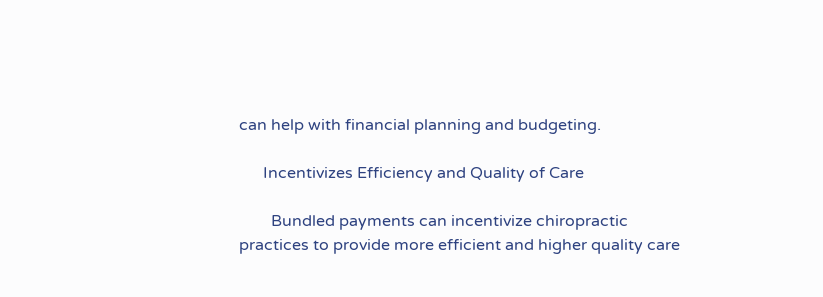can help with financial planning and budgeting.

      Incentivizes Efficiency and Quality of Care

        Bundled payments can incentivize chiropractic practices to provide more efficient and higher quality care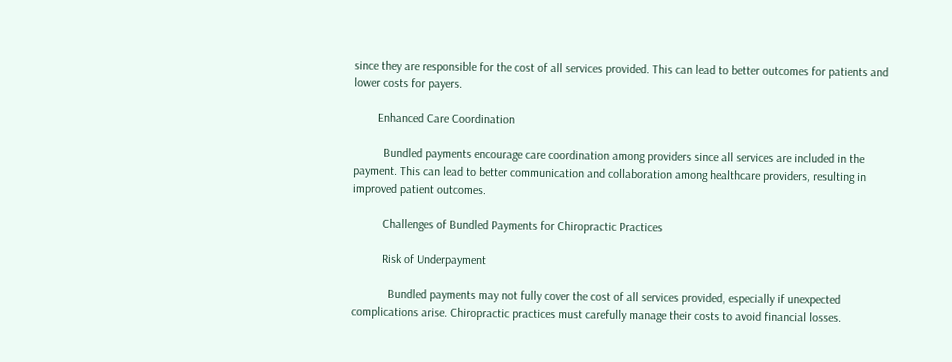since they are responsible for the cost of all services provided. This can lead to better outcomes for patients and lower costs for payers.

        Enhanced Care Coordination

          Bundled payments encourage care coordination among providers since all services are included in the payment. This can lead to better communication and collaboration among healthcare providers, resulting in improved patient outcomes.

          Challenges of Bundled Payments for Chiropractic Practices

          Risk of Underpayment

            Bundled payments may not fully cover the cost of all services provided, especially if unexpected complications arise. Chiropractic practices must carefully manage their costs to avoid financial losses.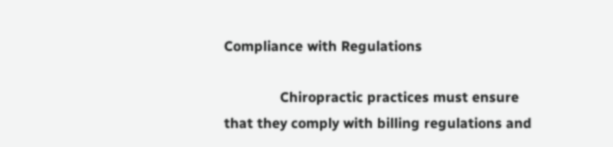Compliance with Regulations

              Chiropractic practices must ensure that they comply with billing regulations and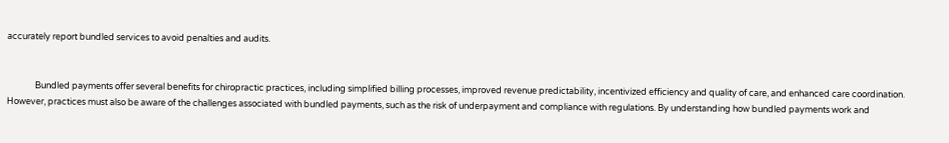accurately report bundled services to avoid penalties and audits.


              Bundled payments offer several benefits for chiropractic practices, including simplified billing processes, improved revenue predictability, incentivized efficiency and quality of care, and enhanced care coordination. However, practices must also be aware of the challenges associated with bundled payments, such as the risk of underpayment and compliance with regulations. By understanding how bundled payments work and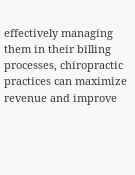effectively managing them in their billing processes, chiropractic practices can maximize revenue and improve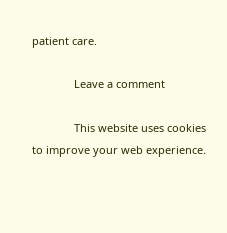patient care.

              Leave a comment

              This website uses cookies to improve your web experience.